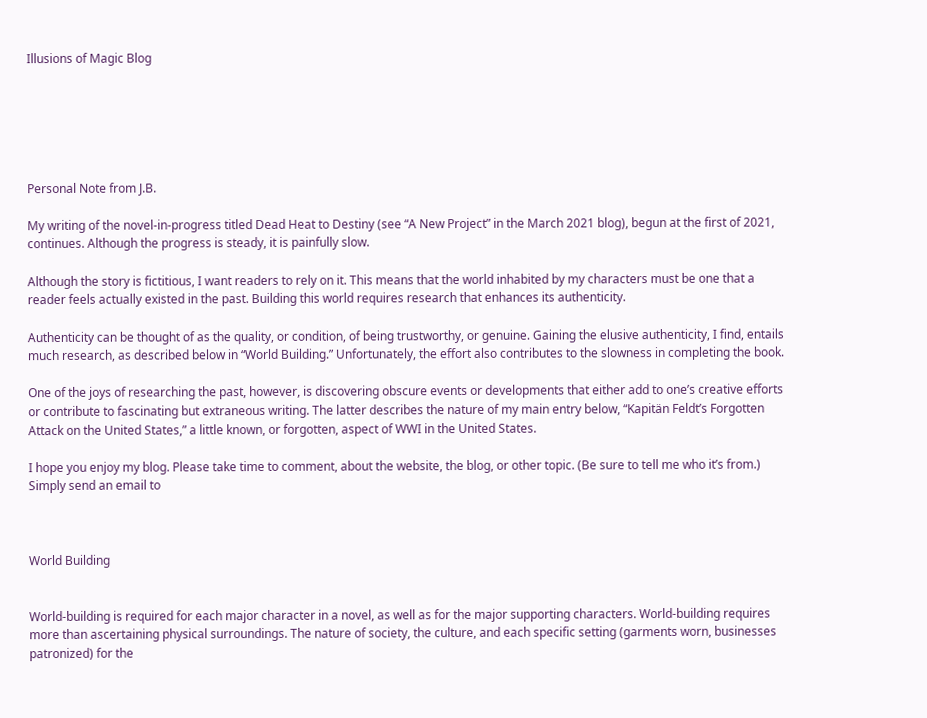Illusions of Magic Blog






Personal Note from J.B.

My writing of the novel-in-progress titled Dead Heat to Destiny (see “A New Project” in the March 2021 blog), begun at the first of 2021, continues. Although the progress is steady, it is painfully slow.

Although the story is fictitious, I want readers to rely on it. This means that the world inhabited by my characters must be one that a reader feels actually existed in the past. Building this world requires research that enhances its authenticity.

Authenticity can be thought of as the quality, or condition, of being trustworthy, or genuine. Gaining the elusive authenticity, I find, entails much research, as described below in “World Building.” Unfortunately, the effort also contributes to the slowness in completing the book.

One of the joys of researching the past, however, is discovering obscure events or developments that either add to one’s creative efforts or contribute to fascinating but extraneous writing. The latter describes the nature of my main entry below, “Kapitän Feldt’s Forgotten Attack on the United States,” a little known, or forgotten, aspect of WWI in the United States.

I hope you enjoy my blog. Please take time to comment, about the website, the blog, or other topic. (Be sure to tell me who it’s from.) Simply send an email to



World Building


World-building is required for each major character in a novel, as well as for the major supporting characters. World-building requires more than ascertaining physical surroundings. The nature of society, the culture, and each specific setting (garments worn, businesses patronized) for the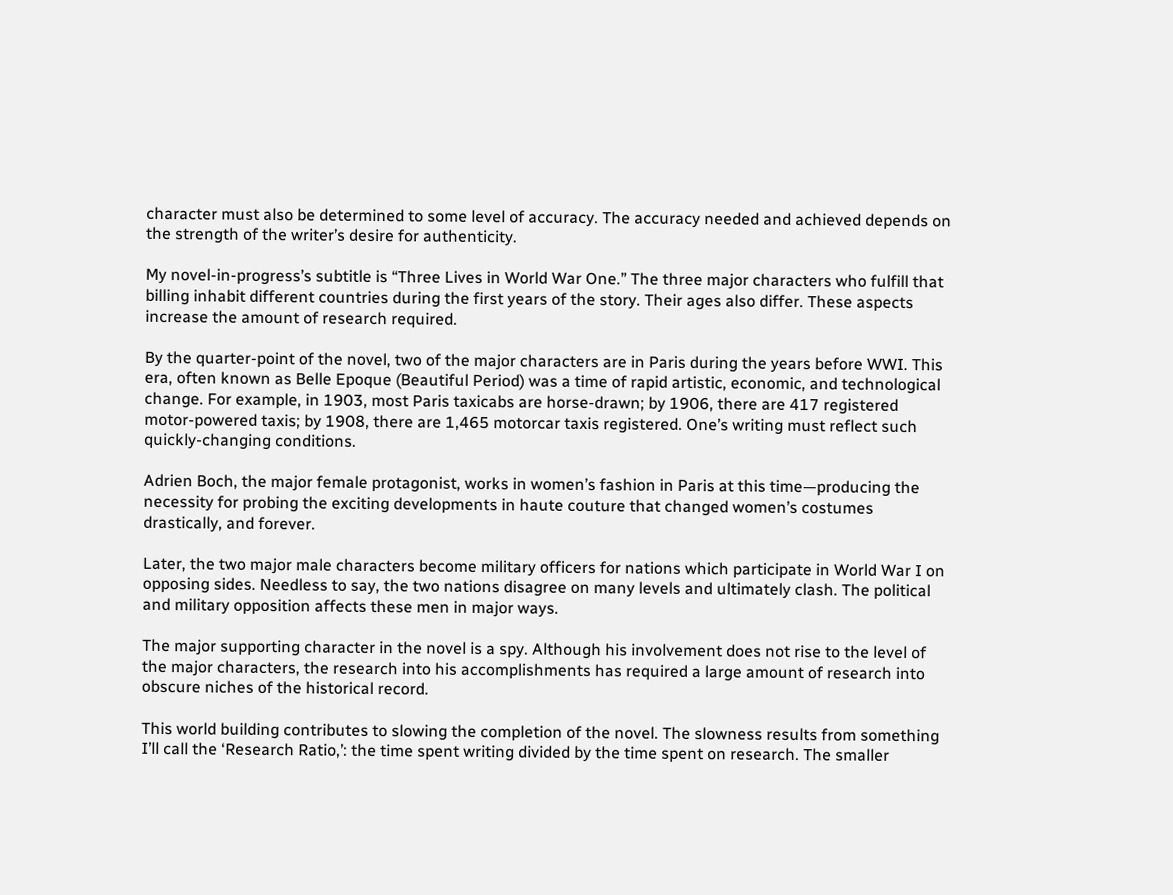character must also be determined to some level of accuracy. The accuracy needed and achieved depends on the strength of the writer’s desire for authenticity.

My novel-in-progress’s subtitle is “Three Lives in World War One.” The three major characters who fulfill that billing inhabit different countries during the first years of the story. Their ages also differ. These aspects increase the amount of research required.

By the quarter-point of the novel, two of the major characters are in Paris during the years before WWI. This era, often known as Belle Epoque (Beautiful Period) was a time of rapid artistic, economic, and technological change. For example, in 1903, most Paris taxicabs are horse-drawn; by 1906, there are 417 registered motor-powered taxis; by 1908, there are 1,465 motorcar taxis registered. One’s writing must reflect such quickly-changing conditions.

Adrien Boch, the major female protagonist, works in women’s fashion in Paris at this time—producing the necessity for probing the exciting developments in haute couture that changed women’s costumes drastically, and forever.

Later, the two major male characters become military officers for nations which participate in World War I on opposing sides. Needless to say, the two nations disagree on many levels and ultimately clash. The political and military opposition affects these men in major ways.

The major supporting character in the novel is a spy. Although his involvement does not rise to the level of the major characters, the research into his accomplishments has required a large amount of research into obscure niches of the historical record.

This world building contributes to slowing the completion of the novel. The slowness results from something I’ll call the ‘Research Ratio,’: the time spent writing divided by the time spent on research. The smaller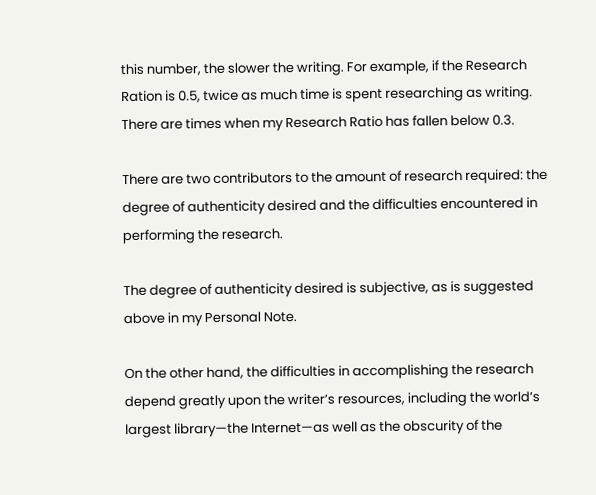this number, the slower the writing. For example, if the Research Ration is 0.5, twice as much time is spent researching as writing. There are times when my Research Ratio has fallen below 0.3.

There are two contributors to the amount of research required: the degree of authenticity desired and the difficulties encountered in performing the research.

The degree of authenticity desired is subjective, as is suggested above in my Personal Note.

On the other hand, the difficulties in accomplishing the research depend greatly upon the writer’s resources, including the world’s largest library—the Internet—as well as the obscurity of the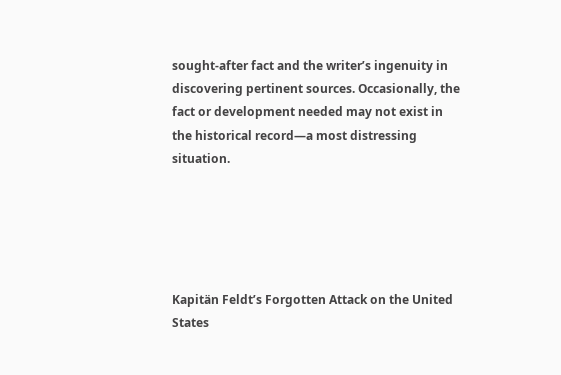sought-after fact and the writer’s ingenuity in discovering pertinent sources. Occasionally, the fact or development needed may not exist in the historical record—a most distressing situation.





Kapitän Feldt’s Forgotten Attack on the United States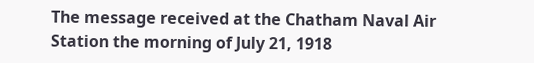The message received at the Chatham Naval Air Station the morning of July 21, 1918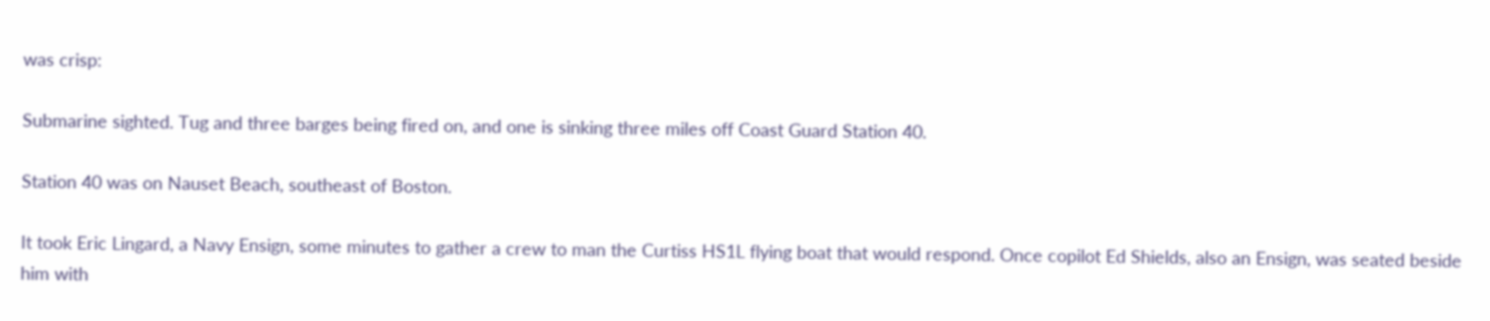was crisp:

Submarine sighted. Tug and three barges being fired on, and one is sinking three miles off Coast Guard Station 40.

Station 40 was on Nauset Beach, southeast of Boston.

It took Eric Lingard, a Navy Ensign, some minutes to gather a crew to man the Curtiss HS1L flying boat that would respond. Once copilot Ed Shields, also an Ensign, was seated beside him with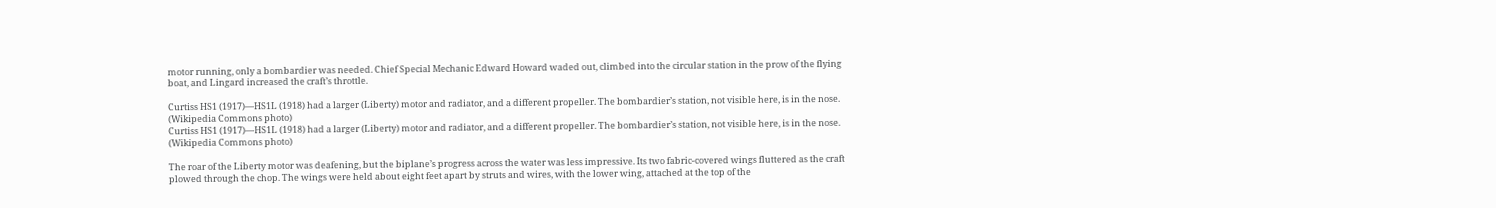motor running, only a bombardier was needed. Chief Special Mechanic Edward Howard waded out, climbed into the circular station in the prow of the flying boat, and Lingard increased the craft’s throttle.

Curtiss HS1 (1917)—HS1L (1918) had a larger (Liberty) motor and radiator, and a different propeller. The bombardier’s station, not visible here, is in the nose.  (Wikipedia Commons photo)
Curtiss HS1 (1917)—HS1L (1918) had a larger (Liberty) motor and radiator, and a different propeller. The bombardier’s station, not visible here, is in the nose. (Wikipedia Commons photo)

The roar of the Liberty motor was deafening, but the biplane’s progress across the water was less impressive. Its two fabric-covered wings fluttered as the craft plowed through the chop. The wings were held about eight feet apart by struts and wires, with the lower wing, attached at the top of the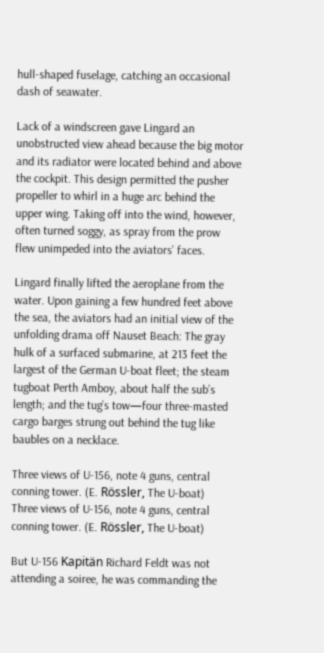hull-shaped fuselage, catching an occasional dash of seawater.

Lack of a windscreen gave Lingard an unobstructed view ahead because the big motor and its radiator were located behind and above the cockpit. This design permitted the pusher propeller to whirl in a huge arc behind the upper wing. Taking off into the wind, however, often turned soggy, as spray from the prow flew unimpeded into the aviators’ faces.

Lingard finally lifted the aeroplane from the water. Upon gaining a few hundred feet above the sea, the aviators had an initial view of the unfolding drama off Nauset Beach: The gray hulk of a surfaced submarine, at 213 feet the largest of the German U-boat fleet; the steam tugboat Perth Amboy, about half the sub’s length; and the tug’s tow—four three-masted cargo barges strung out behind the tug like baubles on a necklace.

Three views of U-156, note 4 guns, central conning tower. (E. Rössler, The U-boat)
Three views of U-156, note 4 guns, central conning tower. (E. Rössler, The U-boat)

But U-156 Kapitän Richard Feldt was not attending a soiree, he was commanding the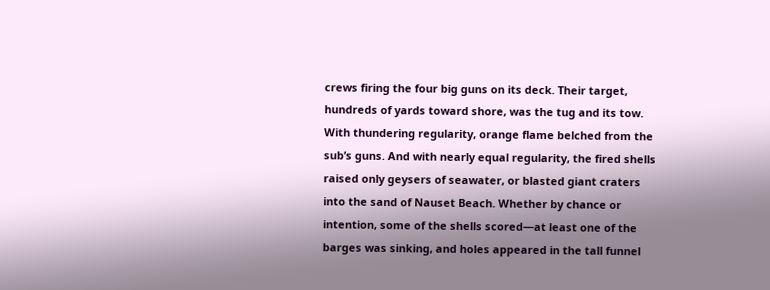crews firing the four big guns on its deck. Their target, hundreds of yards toward shore, was the tug and its tow. With thundering regularity, orange flame belched from the sub’s guns. And with nearly equal regularity, the fired shells raised only geysers of seawater, or blasted giant craters into the sand of Nauset Beach. Whether by chance or intention, some of the shells scored—at least one of the barges was sinking, and holes appeared in the tall funnel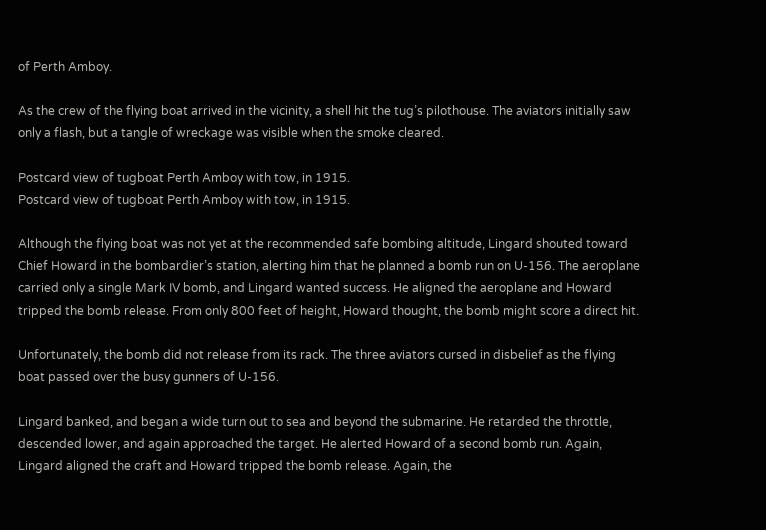of Perth Amboy.

As the crew of the flying boat arrived in the vicinity, a shell hit the tug’s pilothouse. The aviators initially saw only a flash, but a tangle of wreckage was visible when the smoke cleared.

Postcard view of tugboat Perth Amboy with tow, in 1915.
Postcard view of tugboat Perth Amboy with tow, in 1915.

Although the flying boat was not yet at the recommended safe bombing altitude, Lingard shouted toward Chief Howard in the bombardier’s station, alerting him that he planned a bomb run on U-156. The aeroplane carried only a single Mark IV bomb, and Lingard wanted success. He aligned the aeroplane and Howard tripped the bomb release. From only 800 feet of height, Howard thought, the bomb might score a direct hit.

Unfortunately, the bomb did not release from its rack. The three aviators cursed in disbelief as the flying boat passed over the busy gunners of U-156.

Lingard banked, and began a wide turn out to sea and beyond the submarine. He retarded the throttle, descended lower, and again approached the target. He alerted Howard of a second bomb run. Again, Lingard aligned the craft and Howard tripped the bomb release. Again, the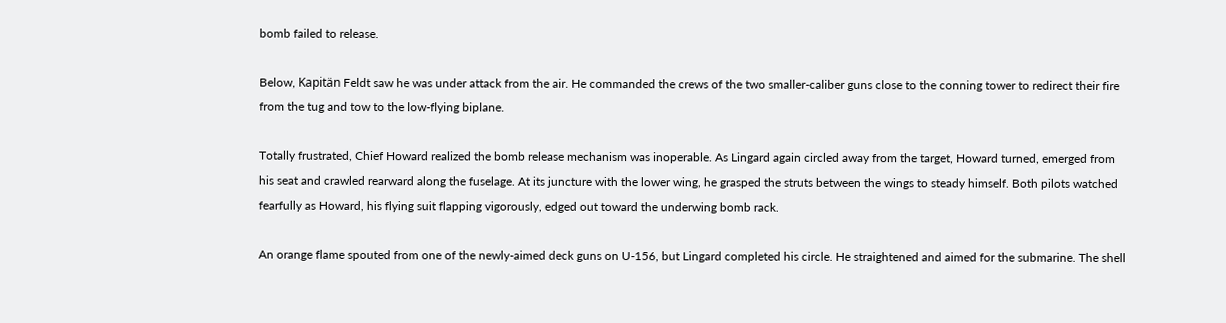bomb failed to release.

Below, Kapitän Feldt saw he was under attack from the air. He commanded the crews of the two smaller-caliber guns close to the conning tower to redirect their fire from the tug and tow to the low-flying biplane.

Totally frustrated, Chief Howard realized the bomb release mechanism was inoperable. As Lingard again circled away from the target, Howard turned, emerged from his seat and crawled rearward along the fuselage. At its juncture with the lower wing, he grasped the struts between the wings to steady himself. Both pilots watched fearfully as Howard, his flying suit flapping vigorously, edged out toward the underwing bomb rack.

An orange flame spouted from one of the newly-aimed deck guns on U-156, but Lingard completed his circle. He straightened and aimed for the submarine. The shell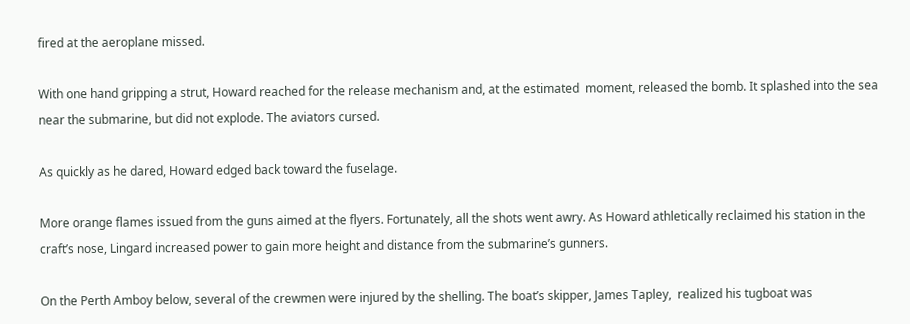fired at the aeroplane missed.

With one hand gripping a strut, Howard reached for the release mechanism and, at the estimated  moment, released the bomb. It splashed into the sea near the submarine, but did not explode. The aviators cursed.

As quickly as he dared, Howard edged back toward the fuselage.

More orange flames issued from the guns aimed at the flyers. Fortunately, all the shots went awry. As Howard athletically reclaimed his station in the craft’s nose, Lingard increased power to gain more height and distance from the submarine’s gunners.

On the Perth Amboy below, several of the crewmen were injured by the shelling. The boat’s skipper, James Tapley,  realized his tugboat was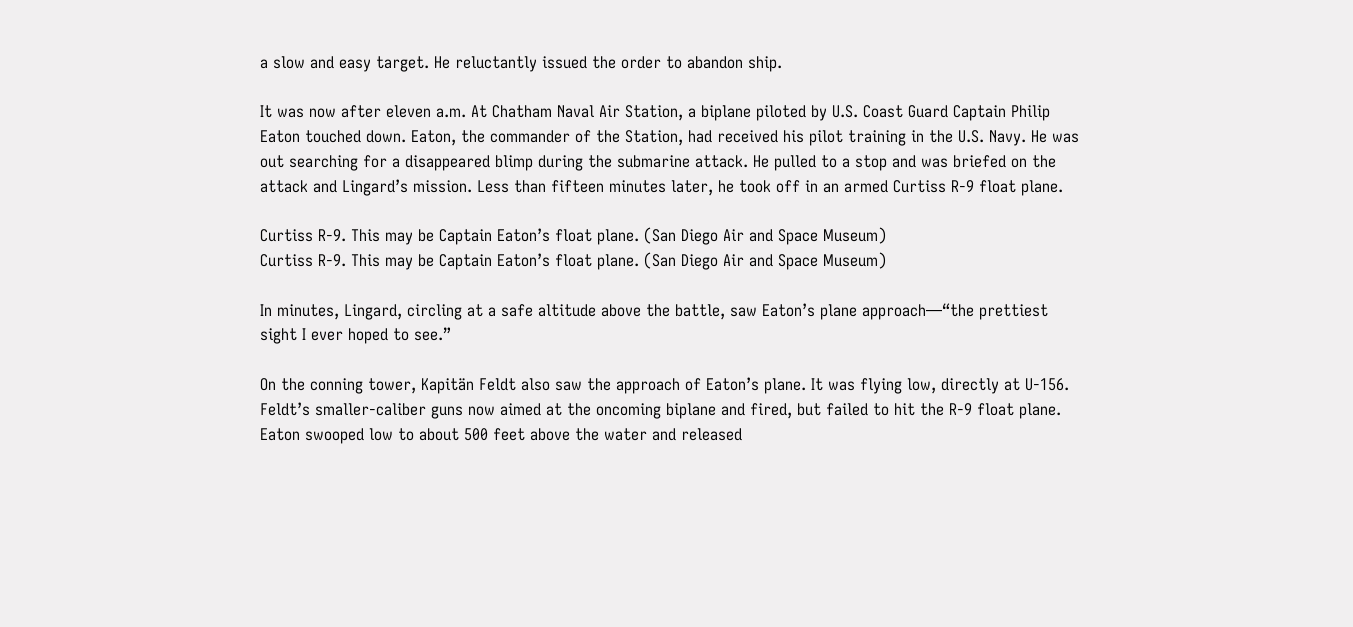a slow and easy target. He reluctantly issued the order to abandon ship.

It was now after eleven a.m. At Chatham Naval Air Station, a biplane piloted by U.S. Coast Guard Captain Philip Eaton touched down. Eaton, the commander of the Station, had received his pilot training in the U.S. Navy. He was out searching for a disappeared blimp during the submarine attack. He pulled to a stop and was briefed on the attack and Lingard’s mission. Less than fifteen minutes later, he took off in an armed Curtiss R-9 float plane.

Curtiss R-9. This may be Captain Eaton’s float plane. (San Diego Air and Space Museum)
Curtiss R-9. This may be Captain Eaton’s float plane. (San Diego Air and Space Museum)

In minutes, Lingard, circling at a safe altitude above the battle, saw Eaton’s plane approach—“the prettiest sight I ever hoped to see.”

On the conning tower, Kapitän Feldt also saw the approach of Eaton’s plane. It was flying low, directly at U-156. Feldt’s smaller-caliber guns now aimed at the oncoming biplane and fired, but failed to hit the R-9 float plane. Eaton swooped low to about 500 feet above the water and released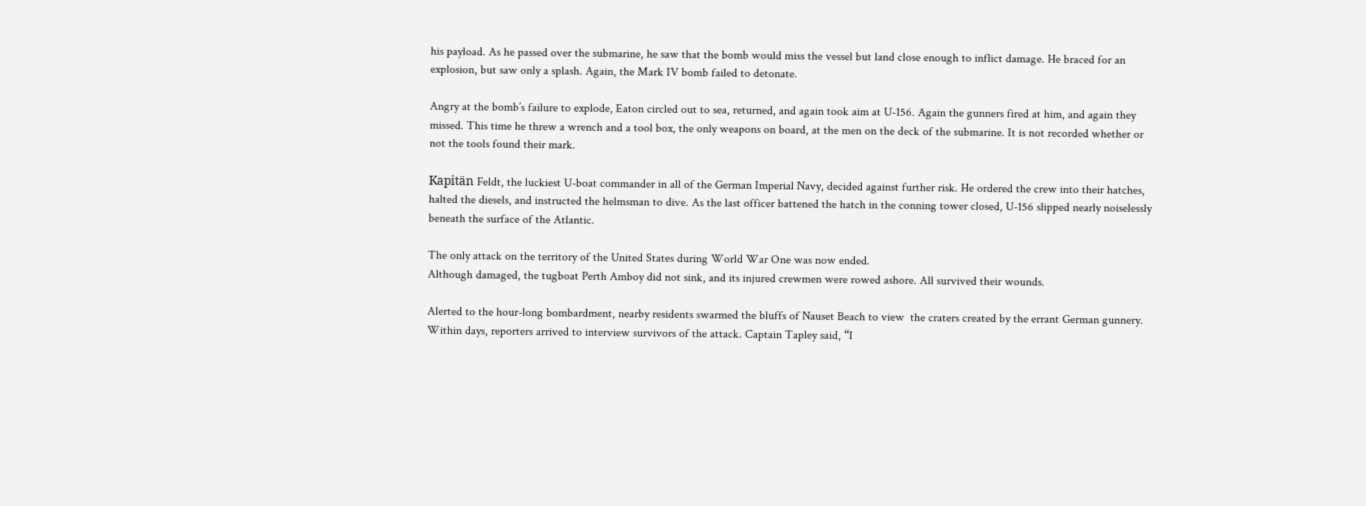his payload. As he passed over the submarine, he saw that the bomb would miss the vessel but land close enough to inflict damage. He braced for an explosion, but saw only a splash. Again, the Mark IV bomb failed to detonate.

Angry at the bomb’s failure to explode, Eaton circled out to sea, returned, and again took aim at U-156. Again the gunners fired at him, and again they missed. This time he threw a wrench and a tool box, the only weapons on board, at the men on the deck of the submarine. It is not recorded whether or not the tools found their mark.

Kapitän Feldt, the luckiest U-boat commander in all of the German Imperial Navy, decided against further risk. He ordered the crew into their hatches, halted the diesels, and instructed the helmsman to dive. As the last officer battened the hatch in the conning tower closed, U-156 slipped nearly noiselessly beneath the surface of the Atlantic.

The only attack on the territory of the United States during World War One was now ended.
Although damaged, the tugboat Perth Amboy did not sink, and its injured crewmen were rowed ashore. All survived their wounds.

Alerted to the hour-long bombardment, nearby residents swarmed the bluffs of Nauset Beach to view  the craters created by the errant German gunnery. Within days, reporters arrived to interview survivors of the attack. Captain Tapley said, “I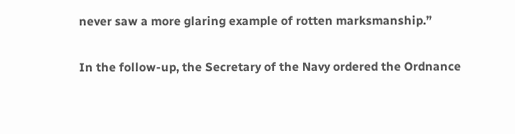never saw a more glaring example of rotten marksmanship.”

In the follow-up, the Secretary of the Navy ordered the Ordnance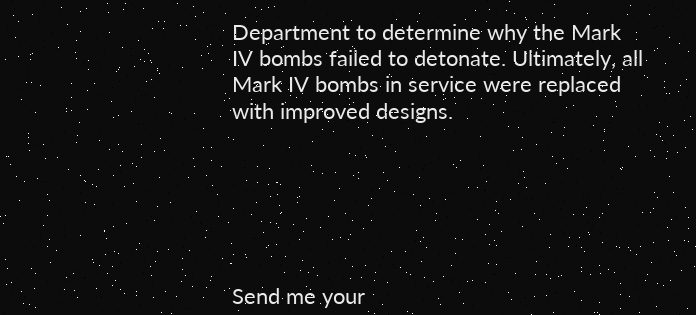Department to determine why the Mark IV bombs failed to detonate. Ultimately, all Mark IV bombs in service were replaced with improved designs.






Send me your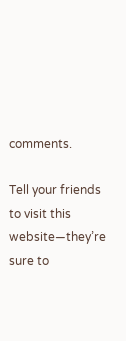comments.

Tell your friends to visit this website—they’re sure to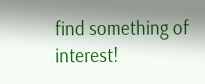find something of interest!